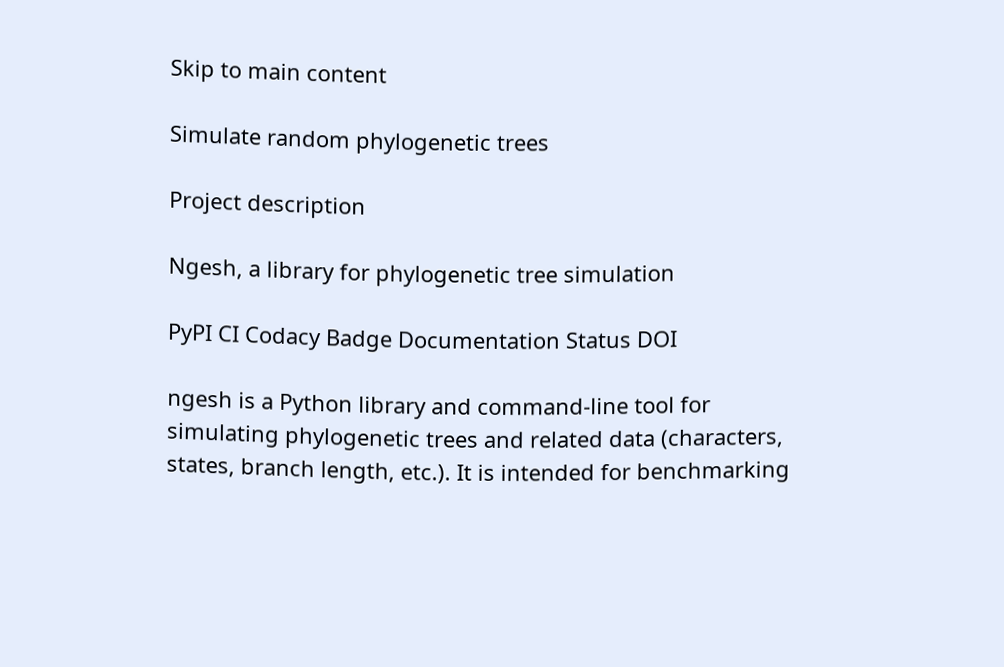Skip to main content

Simulate random phylogenetic trees

Project description

Ngesh, a library for phylogenetic tree simulation

PyPI CI Codacy Badge Documentation Status DOI

ngesh is a Python library and command-line tool for simulating phylogenetic trees and related data (characters, states, branch length, etc.). It is intended for benchmarking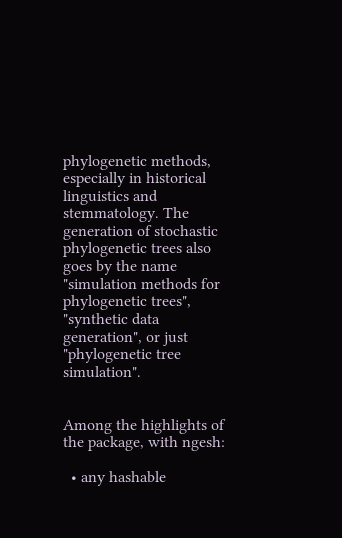phylogenetic methods, especially in historical linguistics and stemmatology. The generation of stochastic phylogenetic trees also goes by the name "simulation methods for phylogenetic trees", "synthetic data generation", or just "phylogenetic tree simulation".


Among the highlights of the package, with ngesh:

  • any hashable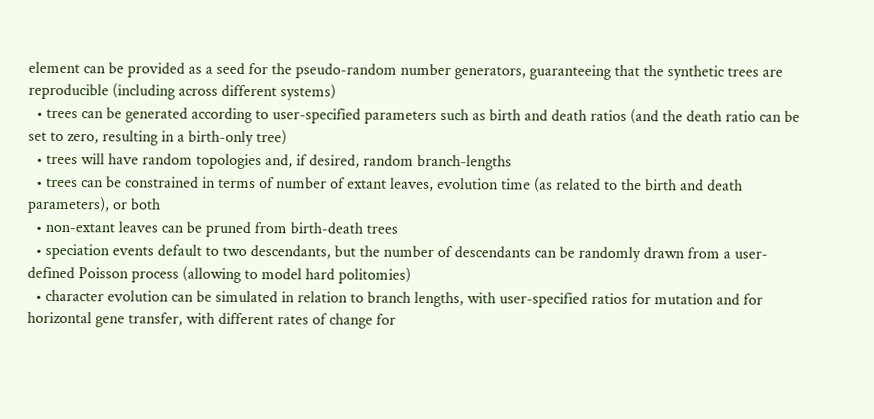element can be provided as a seed for the pseudo-random number generators, guaranteeing that the synthetic trees are reproducible (including across different systems)
  • trees can be generated according to user-specified parameters such as birth and death ratios (and the death ratio can be set to zero, resulting in a birth-only tree)
  • trees will have random topologies and, if desired, random branch-lengths
  • trees can be constrained in terms of number of extant leaves, evolution time (as related to the birth and death parameters), or both
  • non-extant leaves can be pruned from birth-death trees
  • speciation events default to two descendants, but the number of descendants can be randomly drawn from a user-defined Poisson process (allowing to model hard politomies)
  • character evolution can be simulated in relation to branch lengths, with user-specified ratios for mutation and for horizontal gene transfer, with different rates of change for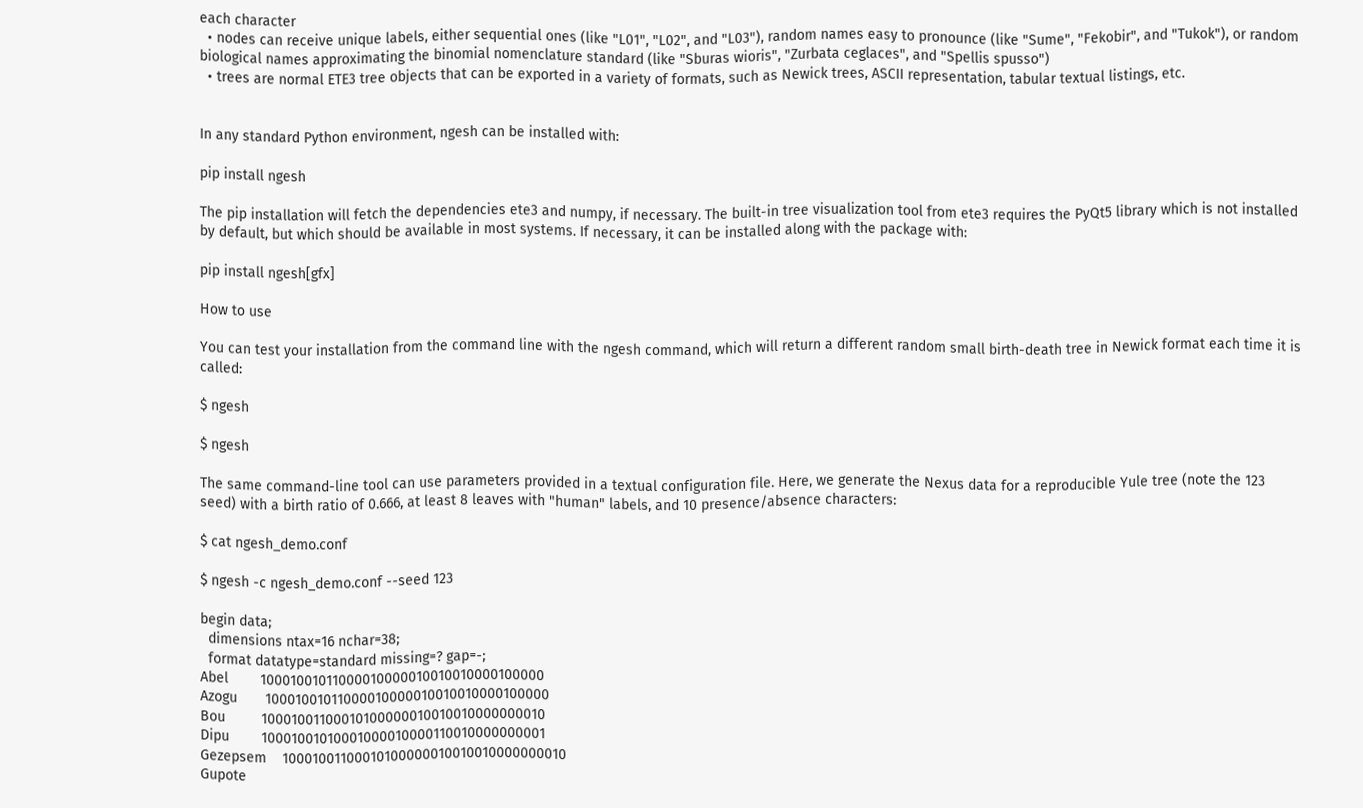each character
  • nodes can receive unique labels, either sequential ones (like "L01", "L02", and "L03"), random names easy to pronounce (like "Sume", "Fekobir", and "Tukok"), or random biological names approximating the binomial nomenclature standard (like "Sburas wioris", "Zurbata ceglaces", and "Spellis spusso")
  • trees are normal ETE3 tree objects that can be exported in a variety of formats, such as Newick trees, ASCII representation, tabular textual listings, etc.


In any standard Python environment, ngesh can be installed with:

pip install ngesh

The pip installation will fetch the dependencies ete3 and numpy, if necessary. The built-in tree visualization tool from ete3 requires the PyQt5 library which is not installed by default, but which should be available in most systems. If necessary, it can be installed along with the package with:

pip install ngesh[gfx]

How to use

You can test your installation from the command line with the ngesh command, which will return a different random small birth-death tree in Newick format each time it is called:

$ ngesh

$ ngesh

The same command-line tool can use parameters provided in a textual configuration file. Here, we generate the Nexus data for a reproducible Yule tree (note the 123 seed) with a birth ratio of 0.666, at least 8 leaves with "human" labels, and 10 presence/absence characters:

$ cat ngesh_demo.conf

$ ngesh -c ngesh_demo.conf --seed 123

begin data;
  dimensions ntax=16 nchar=38;
  format datatype=standard missing=? gap=-;
Abel        10001001011000010000010010010000100000
Azogu       10001001011000010000010010010000100000
Bou         10001001100010100000010010010000000010
Dipu        10001001010001000010000110010000000001
Gezepsem    10001001100010100000010010010000000010
Gupote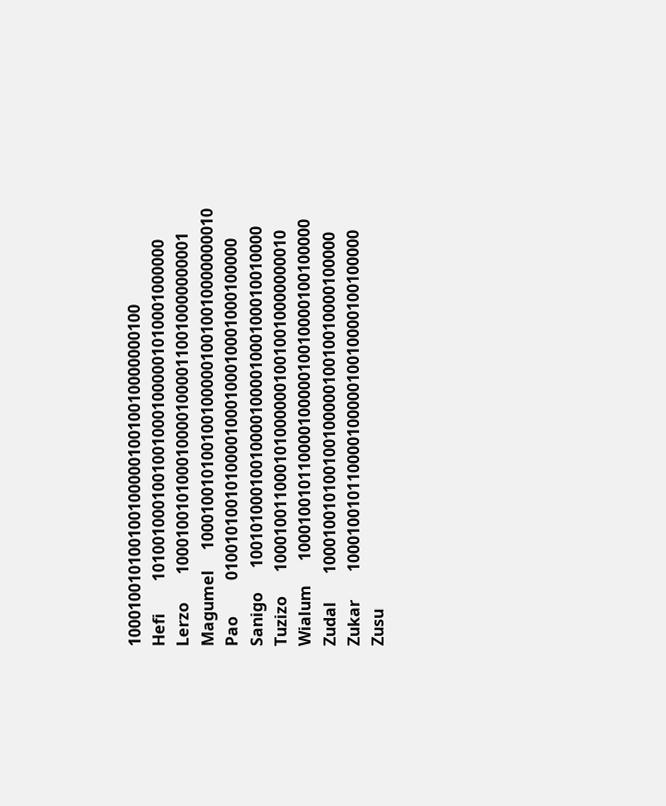10001001010010010000010010010000000100
Hefi        10100100010010010001000001010001000000
Lerzo       10001001010001000010000110010000000001
Magumel     10001001010010010000010010010000000010
Pao         01001010010100001000100010001000100000
Sanigo      10010100010010000100001000100010010000
Tuzizo      10001001100010100000010010010000000010
Wialum      10001001011000010000010010000100100000
Zudal       10001001010010010000010010010000100000
Zukar       10001001011000010000010010000100100000
Zusu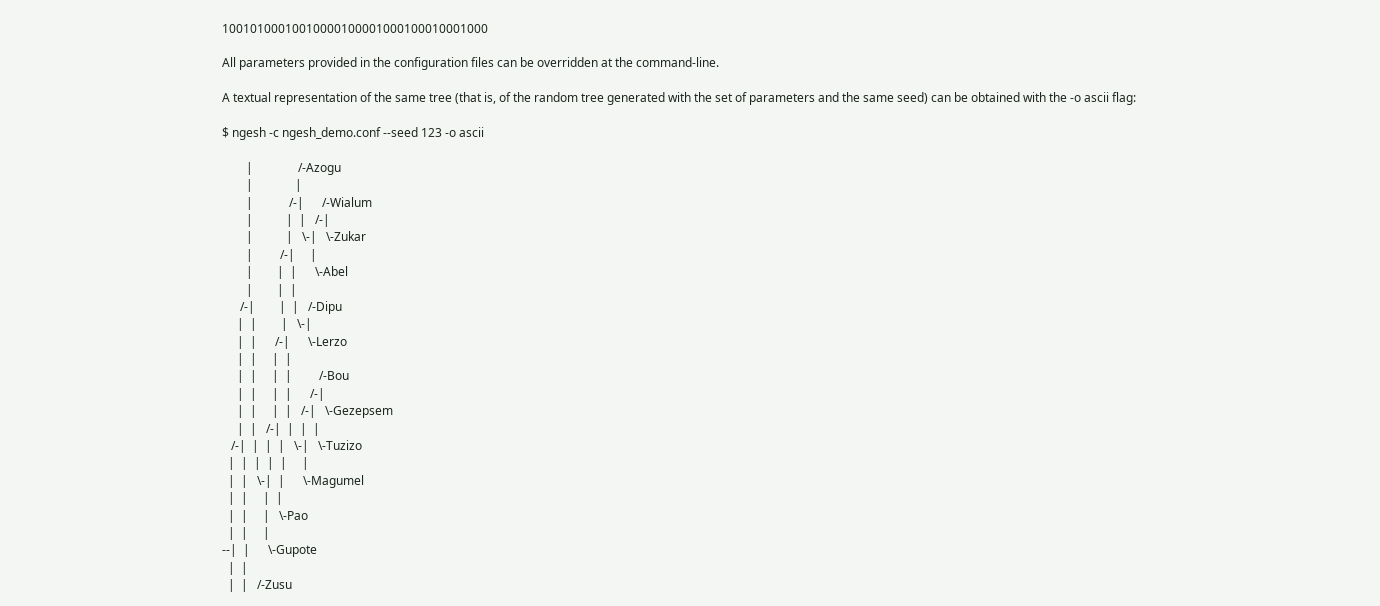10010100010010000100001000100010001000

All parameters provided in the configuration files can be overridden at the command-line.

A textual representation of the same tree (that is, of the random tree generated with the set of parameters and the same seed) can be obtained with the -o ascii flag:

$ ngesh -c ngesh_demo.conf --seed 123 -o ascii

        |               /-Azogu
        |              |
        |            /-|      /-Wialum
        |           |  |   /-|
        |           |   \-|   \-Zukar
        |         /-|     |
        |        |  |      \-Abel
        |        |  |
      /-|        |  |   /-Dipu
     |  |        |   \-|
     |  |      /-|      \-Lerzo
     |  |     |  |
     |  |     |  |         /-Bou
     |  |     |  |      /-|
     |  |     |  |   /-|   \-Gezepsem
     |  |   /-|  |  |  |
   /-|  |  |  |   \-|   \-Tuzizo
  |  |  |  |  |     |
  |  |   \-|  |      \-Magumel
  |  |     |  |
  |  |     |   \-Pao
  |  |     |
--|  |      \-Gupote
  |  |
  |  |   /-Zusu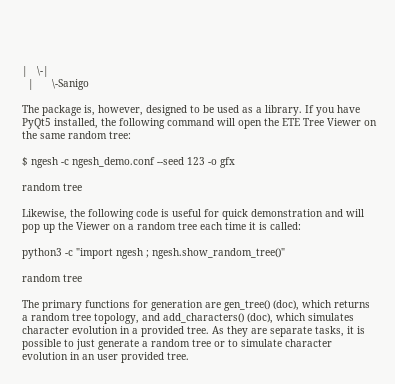|   \-|
  |      \-Sanigo

The package is, however, designed to be used as a library. If you have PyQt5 installed, the following command will open the ETE Tree Viewer on the same random tree:

$ ngesh -c ngesh_demo.conf --seed 123 -o gfx

random tree

Likewise, the following code is useful for quick demonstration and will pop up the Viewer on a random tree each time it is called:

python3 -c "import ngesh ; ngesh.show_random_tree()"

random tree

The primary functions for generation are gen_tree() (doc), which returns a random tree topology, and add_characters() (doc), which simulates character evolution in a provided tree. As they are separate tasks, it is possible to just generate a random tree or to simulate character evolution in an user provided tree.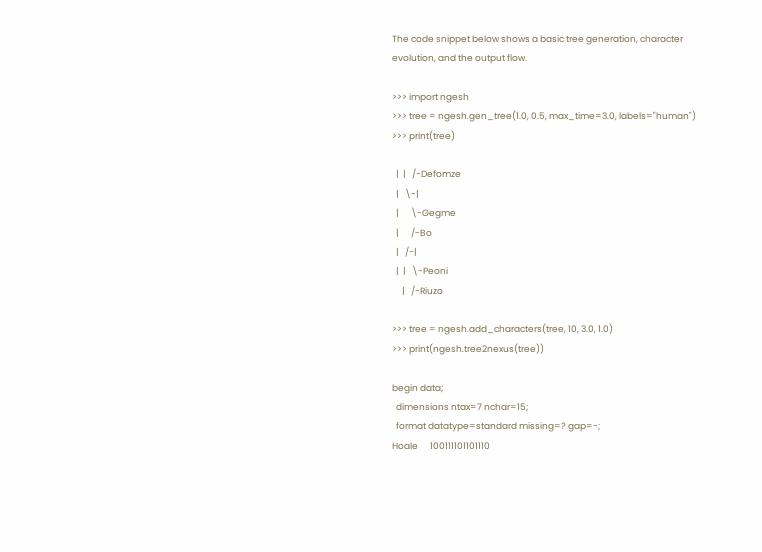The code snippet below shows a basic tree generation, character evolution, and the output flow.

>>> import ngesh
>>> tree = ngesh.gen_tree(1.0, 0.5, max_time=3.0, labels="human")
>>> print(tree)

  |  |   /-Defomze
  |   \-|
  |      \-Gegme
  |      /-Bo
  |   /-|
  |  |   \-Peoni
     |   /-Riuzo

>>> tree = ngesh.add_characters(tree, 10, 3.0, 1.0)
>>> print(ngesh.tree2nexus(tree))

begin data;
  dimensions ntax=7 nchar=15;
  format datatype=standard missing=? gap=-;
Hoale      100111101101110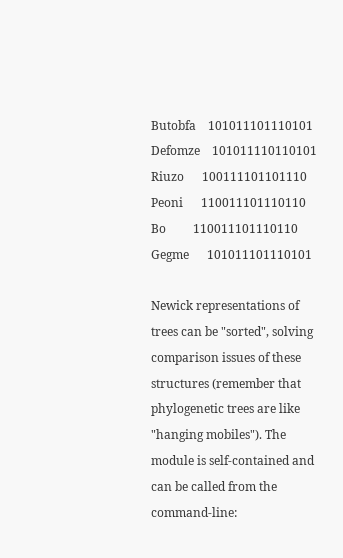Butobfa    101011101110101
Defomze    101011110110101
Riuzo      100111101101110
Peoni      110011101110110
Bo         110011101110110
Gegme      101011101110101

Newick representations of trees can be "sorted", solving comparison issues of these structures (remember that phylogenetic trees are like "hanging mobiles"). The module is self-contained and can be called from the command-line: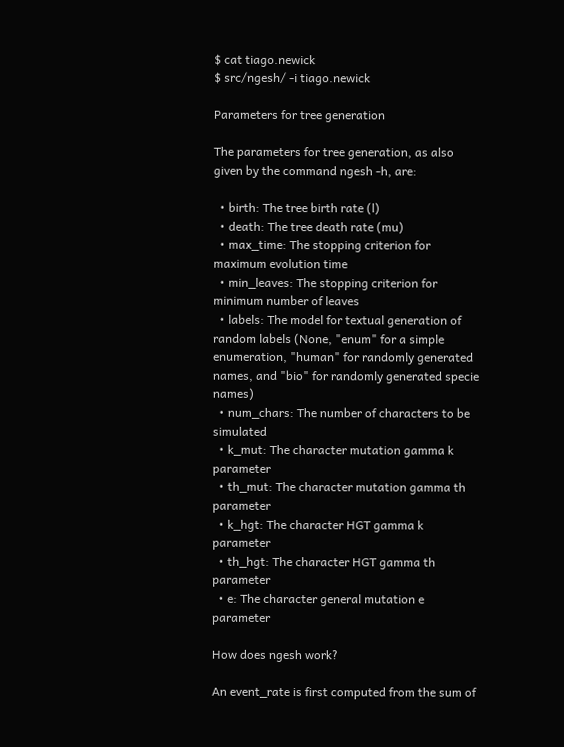$ cat tiago.newick
$ src/ngesh/ -i tiago.newick

Parameters for tree generation

The parameters for tree generation, as also given by the command ngesh -h, are:

  • birth: The tree birth rate (l)
  • death: The tree death rate (mu)
  • max_time: The stopping criterion for maximum evolution time
  • min_leaves: The stopping criterion for minimum number of leaves
  • labels: The model for textual generation of random labels (None, "enum" for a simple enumeration, "human" for randomly generated names, and "bio" for randomly generated specie names)
  • num_chars: The number of characters to be simulated
  • k_mut: The character mutation gamma k parameter
  • th_mut: The character mutation gamma th parameter
  • k_hgt: The character HGT gamma k parameter
  • th_hgt: The character HGT gamma th parameter
  • e: The character general mutation e parameter

How does ngesh work?

An event_rate is first computed from the sum of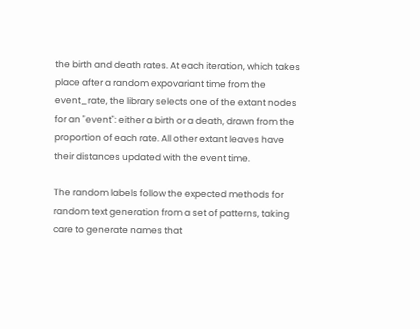the birth and death rates. At each iteration, which takes place after a random expovariant time from the event_rate, the library selects one of the extant nodes for an "event": either a birth or a death, drawn from the proportion of each rate. All other extant leaves have their distances updated with the event time.

The random labels follow the expected methods for random text generation from a set of patterns, taking care to generate names that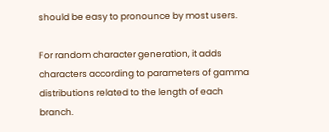should be easy to pronounce by most users.

For random character generation, it adds characters according to parameters of gamma distributions related to the length of each branch.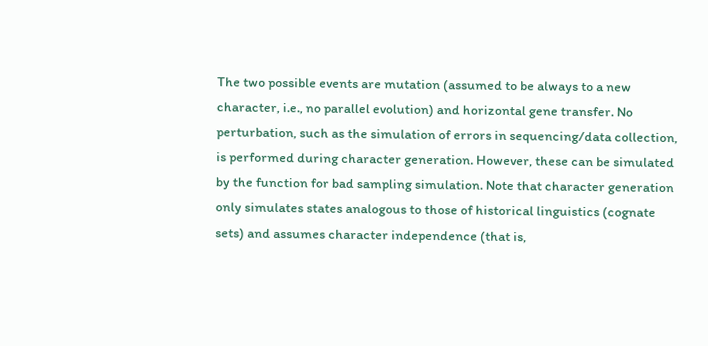The two possible events are mutation (assumed to be always to a new character, i.e., no parallel evolution) and horizontal gene transfer. No perturbation, such as the simulation of errors in sequencing/data collection, is performed during character generation. However, these can be simulated by the function for bad sampling simulation. Note that character generation only simulates states analogous to those of historical linguistics (cognate sets) and assumes character independence (that is,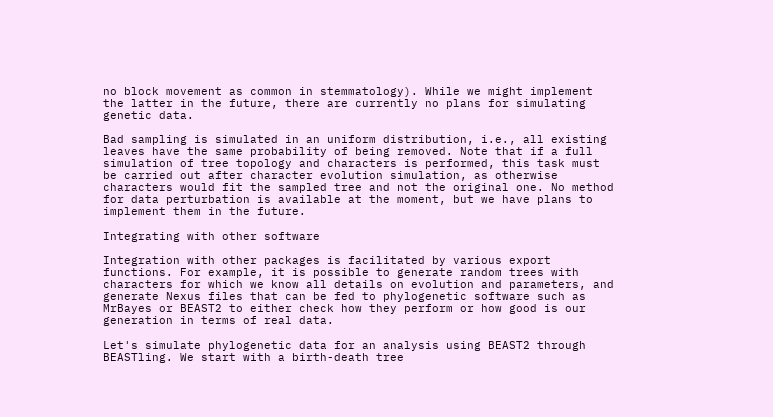no block movement as common in stemmatology). While we might implement the latter in the future, there are currently no plans for simulating genetic data.

Bad sampling is simulated in an uniform distribution, i.e., all existing leaves have the same probability of being removed. Note that if a full simulation of tree topology and characters is performed, this task must be carried out after character evolution simulation, as otherwise characters would fit the sampled tree and not the original one. No method for data perturbation is available at the moment, but we have plans to implement them in the future.

Integrating with other software

Integration with other packages is facilitated by various export functions. For example, it is possible to generate random trees with characters for which we know all details on evolution and parameters, and generate Nexus files that can be fed to phylogenetic software such as MrBayes or BEAST2 to either check how they perform or how good is our generation in terms of real data.

Let's simulate phylogenetic data for an analysis using BEAST2 through BEASTling. We start with a birth-death tree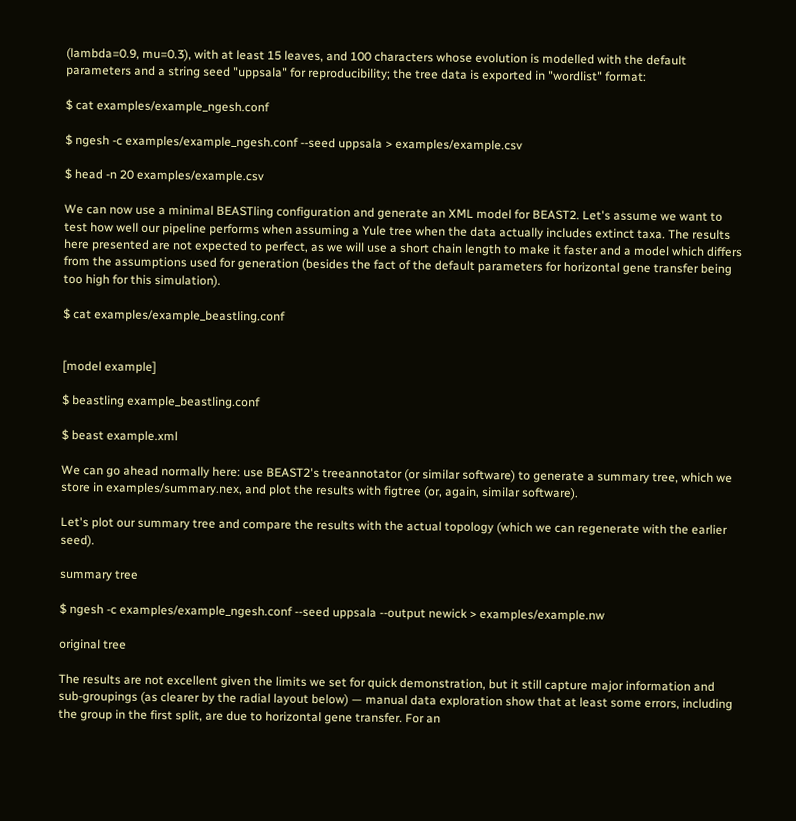(lambda=0.9, mu=0.3), with at least 15 leaves, and 100 characters whose evolution is modelled with the default parameters and a string seed "uppsala" for reproducibility; the tree data is exported in "wordlist" format:

$ cat examples/example_ngesh.conf

$ ngesh -c examples/example_ngesh.conf --seed uppsala > examples/example.csv

$ head -n 20 examples/example.csv

We can now use a minimal BEASTling configuration and generate an XML model for BEAST2. Let's assume we want to test how well our pipeline performs when assuming a Yule tree when the data actually includes extinct taxa. The results here presented are not expected to perfect, as we will use a short chain length to make it faster and a model which differs from the assumptions used for generation (besides the fact of the default parameters for horizontal gene transfer being too high for this simulation).

$ cat examples/example_beastling.conf


[model example]

$ beastling example_beastling.conf

$ beast example.xml

We can go ahead normally here: use BEAST2's treeannotator (or similar software) to generate a summary tree, which we store in examples/summary.nex, and plot the results with figtree (or, again, similar software).

Let's plot our summary tree and compare the results with the actual topology (which we can regenerate with the earlier seed).

summary tree

$ ngesh -c examples/example_ngesh.conf --seed uppsala --output newick > examples/example.nw

original tree

The results are not excellent given the limits we set for quick demonstration, but it still capture major information and sub-groupings (as clearer by the radial layout below) — manual data exploration show that at least some errors, including the group in the first split, are due to horizontal gene transfer. For an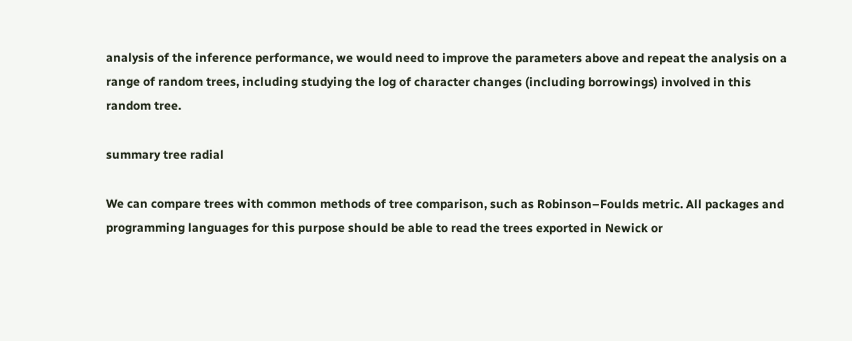analysis of the inference performance, we would need to improve the parameters above and repeat the analysis on a range of random trees, including studying the log of character changes (including borrowings) involved in this random tree.

summary tree radial

We can compare trees with common methods of tree comparison, such as Robinson–Foulds metric. All packages and programming languages for this purpose should be able to read the trees exported in Newick or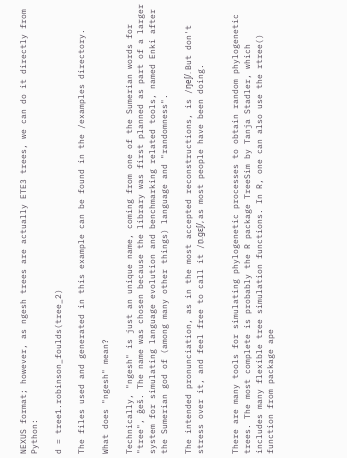NEXUS format; however, as ngesh trees are actually ETE3 trees, we can do it directly from Python:

d = tree1.robinson_foulds(tree_2)

The files used and generated in this example can be found in the /examples directory.

What does "ngesh" mean?

Technically, "ngesh" is just an unique name, coming from one of the Sumerian words for "tree", ĝeš. The name was chosen because the library was first planned as part of a larger system for simulating language evolution and benchmarking related tools, named Enki after the Sumerian god of (among many other things) language and "randomness".

The intended pronunciation, as in the most accepted reconstructions, is /ŋeʃ/. But don't stress over it, and feel free to call it /n̩.gɛʃ/, as most people have been doing.


There are many tools for simulating phylogenetic processes to obtain random phylogenetic trees. The most complete is probably the R package TreeSim by Tanja Stadler, which includes many flexible tree simulation functions. In R, one can also use the rtree() function from package ape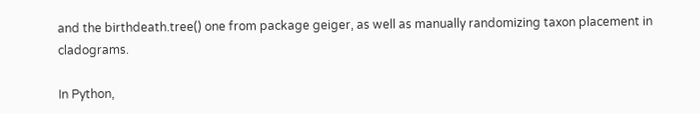and the birthdeath.tree() one from package geiger, as well as manually randomizing taxon placement in cladograms.

In Python,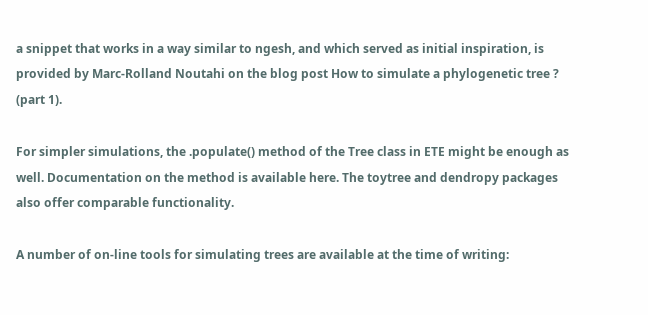a snippet that works in a way similar to ngesh, and which served as initial inspiration, is provided by Marc-Rolland Noutahi on the blog post How to simulate a phylogenetic tree ? (part 1).

For simpler simulations, the .populate() method of the Tree class in ETE might be enough as well. Documentation on the method is available here. The toytree and dendropy packages also offer comparable functionality.

A number of on-line tools for simulating trees are available at the time of writing: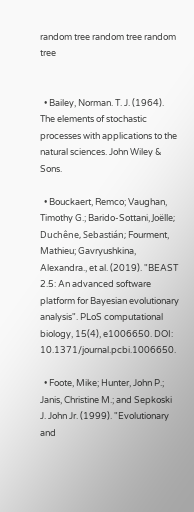random tree random tree random tree


  • Bailey, Norman. T. J. (1964). The elements of stochastic processes with applications to the natural sciences. John Wiley & Sons.

  • Bouckaert, Remco; Vaughan, Timothy G.; Barido-Sottani, Joëlle; Duchêne, Sebastián; Fourment, Mathieu; Gavryushkina, Alexandra., et al. (2019). "BEAST 2.5: An advanced software platform for Bayesian evolutionary analysis". PLoS computational biology, 15(4), e1006650. DOI: 10.1371/journal.pcbi.1006650.

  • Foote, Mike; Hunter, John P.; Janis, Christine M.; and Sepkoski J. John Jr. (1999). "Evolutionary and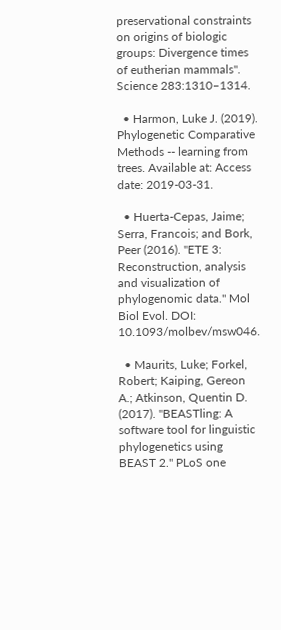preservational constraints on origins of biologic groups: Divergence times of eutherian mammals". Science 283:1310–1314.

  • Harmon, Luke J. (2019). Phylogenetic Comparative Methods -- learning from trees. Available at: Access date: 2019-03-31.

  • Huerta-Cepas, Jaime; Serra, Francois; and Bork, Peer (2016). "ETE 3: Reconstruction, analysis and visualization of phylogenomic data." Mol Biol Evol. DOI: 10.1093/molbev/msw046.

  • Maurits, Luke; Forkel, Robert; Kaiping, Gereon A.; Atkinson, Quentin D. (2017). "BEASTling: A software tool for linguistic phylogenetics using BEAST 2." PLoS one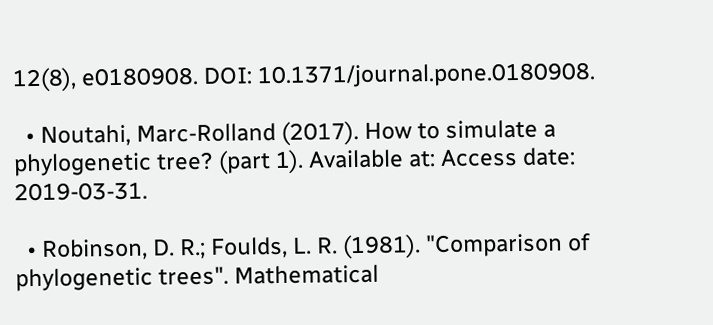12(8), e0180908. DOI: 10.1371/journal.pone.0180908.

  • Noutahi, Marc-Rolland (2017). How to simulate a phylogenetic tree? (part 1). Available at: Access date: 2019-03-31.

  • Robinson, D. R.; Foulds, L. R. (1981). "Comparison of phylogenetic trees". Mathematical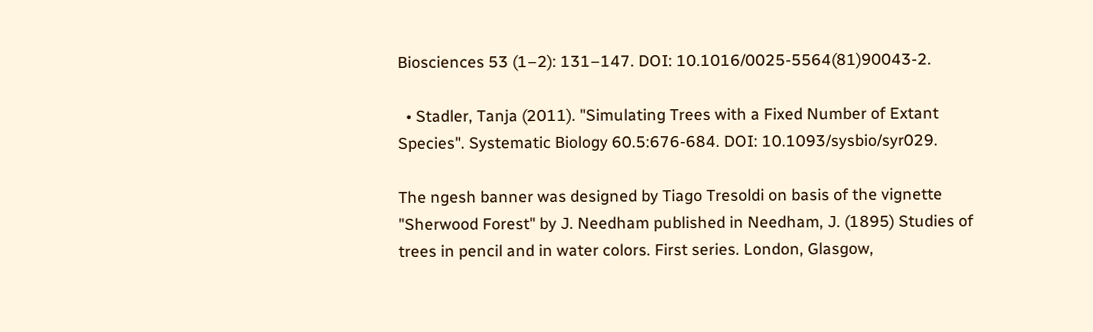Biosciences 53 (1–2): 131–147. DOI: 10.1016/0025-5564(81)90043-2.

  • Stadler, Tanja (2011). "Simulating Trees with a Fixed Number of Extant Species". Systematic Biology 60.5:676-684. DOI: 10.1093/sysbio/syr029.

The ngesh banner was designed by Tiago Tresoldi on basis of the vignette "Sherwood Forest" by J. Needham published in Needham, J. (1895) Studies of trees in pencil and in water colors. First series. London, Glasgow,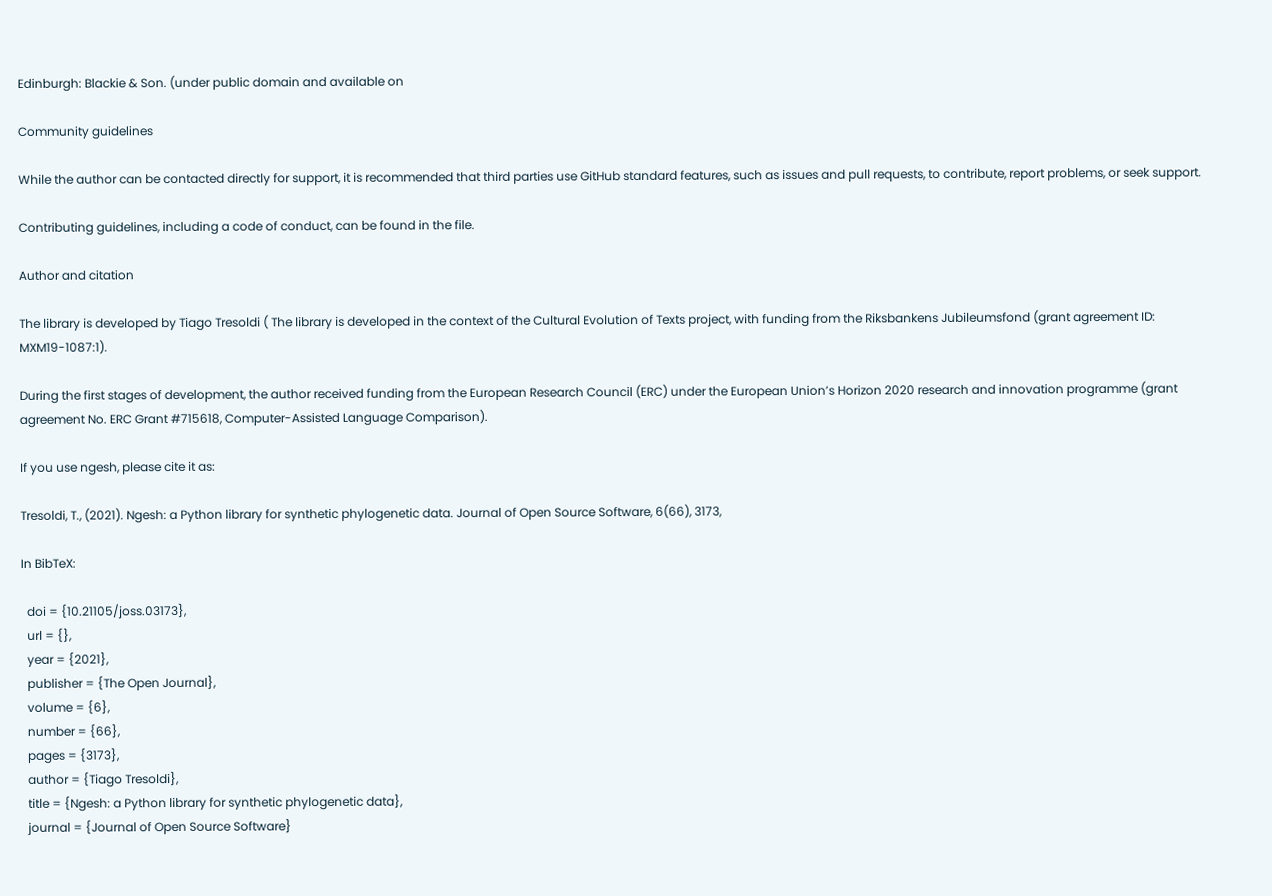Edinburgh: Blackie & Son. (under public domain and available on

Community guidelines

While the author can be contacted directly for support, it is recommended that third parties use GitHub standard features, such as issues and pull requests, to contribute, report problems, or seek support.

Contributing guidelines, including a code of conduct, can be found in the file.

Author and citation

The library is developed by Tiago Tresoldi ( The library is developed in the context of the Cultural Evolution of Texts project, with funding from the Riksbankens Jubileumsfond (grant agreement ID: MXM19-1087:1).

During the first stages of development, the author received funding from the European Research Council (ERC) under the European Union’s Horizon 2020 research and innovation programme (grant agreement No. ERC Grant #715618, Computer-Assisted Language Comparison).

If you use ngesh, please cite it as:

Tresoldi, T., (2021). Ngesh: a Python library for synthetic phylogenetic data. Journal of Open Source Software, 6(66), 3173,

In BibTeX:

  doi = {10.21105/joss.03173},
  url = {},
  year = {2021},
  publisher = {The Open Journal},
  volume = {6},
  number = {66},
  pages = {3173},
  author = {Tiago Tresoldi},
  title = {Ngesh: a Python library for synthetic phylogenetic data},
  journal = {Journal of Open Source Software}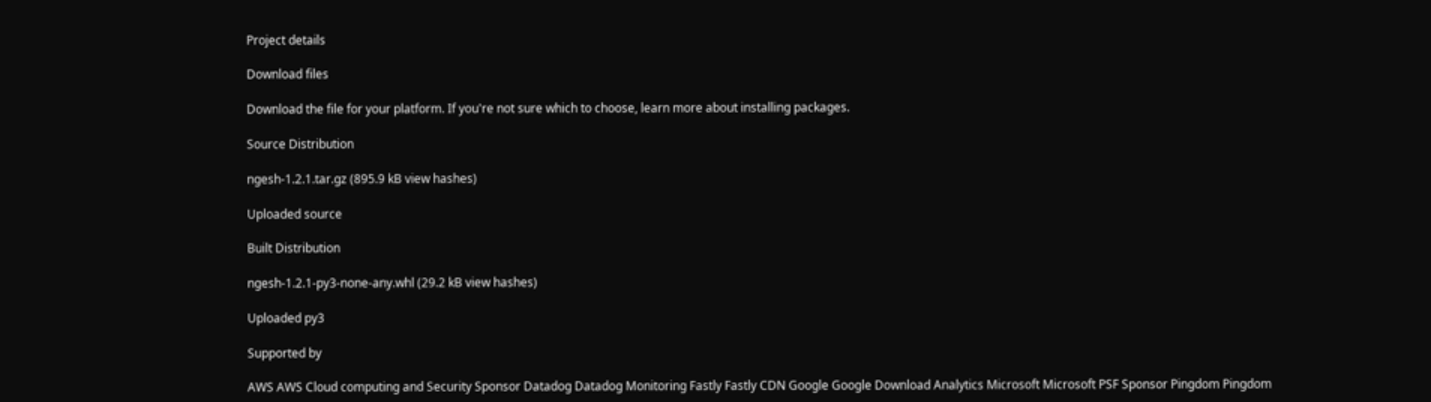Project details

Download files

Download the file for your platform. If you're not sure which to choose, learn more about installing packages.

Source Distribution

ngesh-1.2.1.tar.gz (895.9 kB view hashes)

Uploaded source

Built Distribution

ngesh-1.2.1-py3-none-any.whl (29.2 kB view hashes)

Uploaded py3

Supported by

AWS AWS Cloud computing and Security Sponsor Datadog Datadog Monitoring Fastly Fastly CDN Google Google Download Analytics Microsoft Microsoft PSF Sponsor Pingdom Pingdom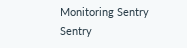Monitoring Sentry Sentry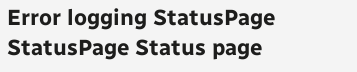Error logging StatusPage StatusPage Status page